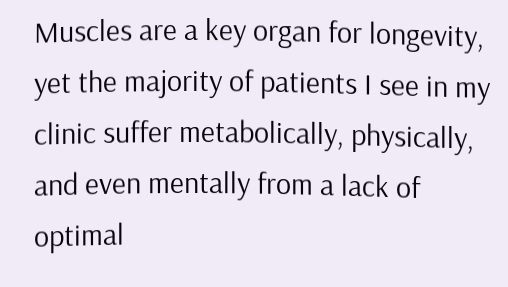Muscles are a key organ for longevity, yet the majority of patients I see in my clinic suffer metabolically, physically, and even mentally from a lack of optimal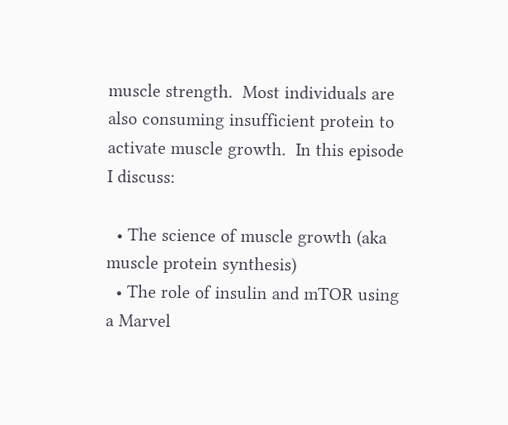muscle strength.  Most individuals are also consuming insufficient protein to activate muscle growth.  In this episode I discuss:

  • The science of muscle growth (aka muscle protein synthesis)
  • The role of insulin and mTOR using a Marvel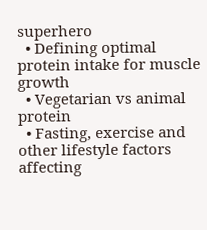superhero
  • Defining optimal protein intake for muscle growth
  • Vegetarian vs animal protein
  • Fasting, exercise and other lifestyle factors affecting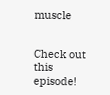muscle


Check out this episode!